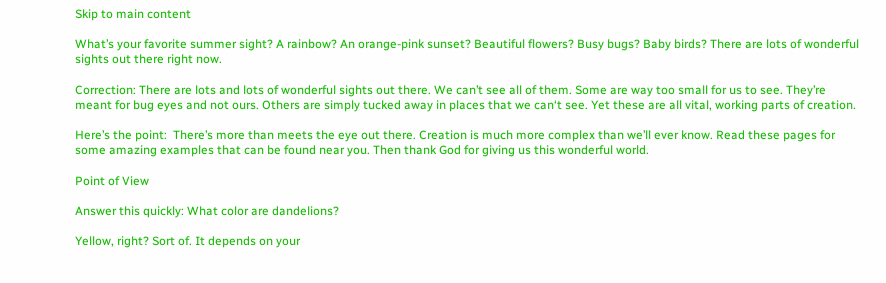Skip to main content

What’s your favorite summer sight? A rainbow? An orange-pink sunset? Beautiful flowers? Busy bugs? Baby birds? There are lots of wonderful sights out there right now.

Correction: There are lots and lots of wonderful sights out there. We can’t see all of them. Some are way too small for us to see. They’re meant for bug eyes and not ours. Others are simply tucked away in places that we can‘t see. Yet these are all vital, working parts of creation.

Here’s the point:  There’s more than meets the eye out there. Creation is much more complex than we’ll ever know. Read these pages for some amazing examples that can be found near you. Then thank God for giving us this wonderful world.

Point of View

Answer this quickly: What color are dandelions?

Yellow, right? Sort of. It depends on your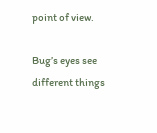point of view.

Bug’s eyes see different things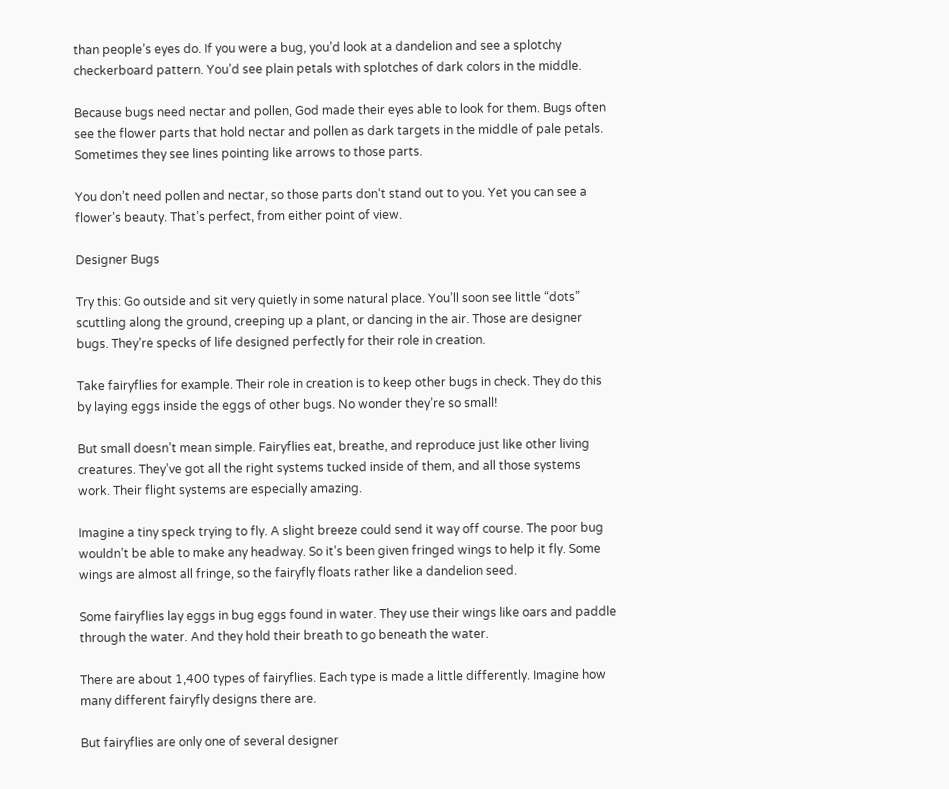than people’s eyes do. If you were a bug, you’d look at a dandelion and see a splotchy checkerboard pattern. You’d see plain petals with splotches of dark colors in the middle.

Because bugs need nectar and pollen, God made their eyes able to look for them. Bugs often see the flower parts that hold nectar and pollen as dark targets in the middle of pale petals. Sometimes they see lines pointing like arrows to those parts.

You don’t need pollen and nectar, so those parts don‘t stand out to you. Yet you can see a flower’s beauty. That’s perfect, from either point of view.

Designer Bugs

Try this: Go outside and sit very quietly in some natural place. You’ll soon see little “dots” scuttling along the ground, creeping up a plant, or dancing in the air. Those are designer bugs. They’re specks of life designed perfectly for their role in creation.

Take fairyflies for example. Their role in creation is to keep other bugs in check. They do this by laying eggs inside the eggs of other bugs. No wonder they’re so small!

But small doesn’t mean simple. Fairyflies eat, breathe, and reproduce just like other living creatures. They’ve got all the right systems tucked inside of them, and all those systems work. Their flight systems are especially amazing.

Imagine a tiny speck trying to fly. A slight breeze could send it way off course. The poor bug wouldn’t be able to make any headway. So it’s been given fringed wings to help it fly. Some wings are almost all fringe, so the fairyfly floats rather like a dandelion seed.

Some fairyflies lay eggs in bug eggs found in water. They use their wings like oars and paddle through the water. And they hold their breath to go beneath the water.

There are about 1,400 types of fairyflies. Each type is made a little differently. Imagine how many different fairyfly designs there are.

But fairyflies are only one of several designer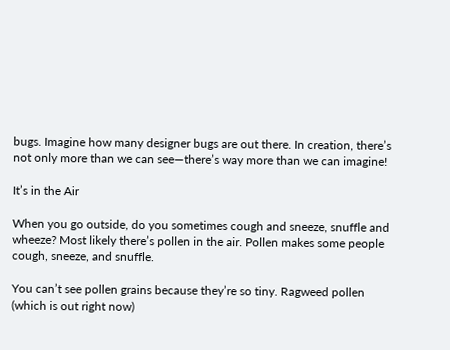bugs. Imagine how many designer bugs are out there. In creation, there’s not only more than we can see—there’s way more than we can imagine!

It’s in the Air

When you go outside, do you sometimes cough and sneeze, snuffle and wheeze? Most likely there’s pollen in the air. Pollen makes some people cough, sneeze, and snuffle.

You can’t see pollen grains because they’re so tiny. Ragweed pollen (which is out right now)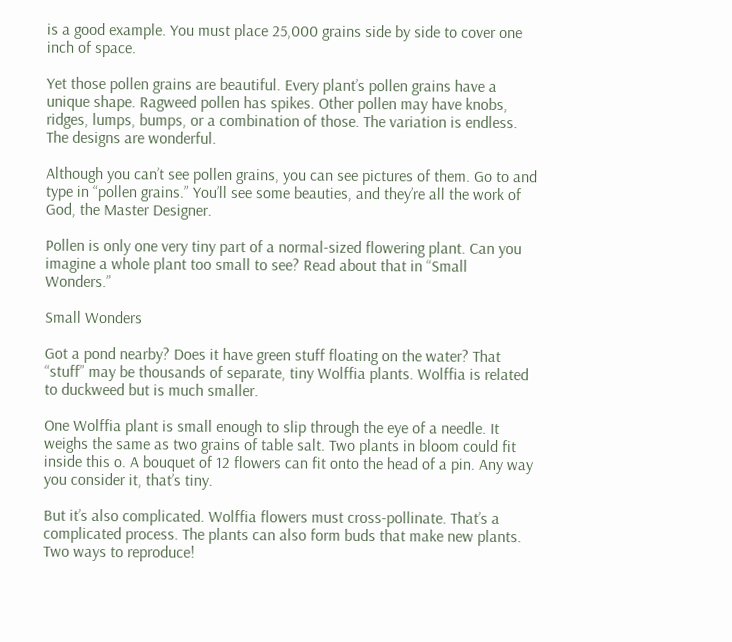is a good example. You must place 25,000 grains side by side to cover one inch of space.

Yet those pollen grains are beautiful. Every plant’s pollen grains have a unique shape. Ragweed pollen has spikes. Other pollen may have knobs, ridges, lumps, bumps, or a combination of those. The variation is endless. The designs are wonderful.

Although you can’t see pollen grains, you can see pictures of them. Go to and type in “pollen grains.” You’ll see some beauties, and they’re all the work of God, the Master Designer.

Pollen is only one very tiny part of a normal-sized flowering plant. Can you imagine a whole plant too small to see? Read about that in “Small Wonders.”

Small Wonders

Got a pond nearby? Does it have green stuff floating on the water? That “stuff” may be thousands of separate, tiny Wolffia plants. Wolffia is related to duckweed but is much smaller.

One Wolffia plant is small enough to slip through the eye of a needle. It weighs the same as two grains of table salt. Two plants in bloom could fit inside this o. A bouquet of 12 flowers can fit onto the head of a pin. Any way you consider it, that’s tiny.

But it’s also complicated. Wolffia flowers must cross-pollinate. That’s a complicated process. The plants can also form buds that make new plants. Two ways to reproduce!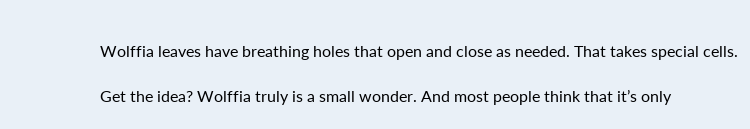Wolffia leaves have breathing holes that open and close as needed. That takes special cells.

Get the idea? Wolffia truly is a small wonder. And most people think that it’s only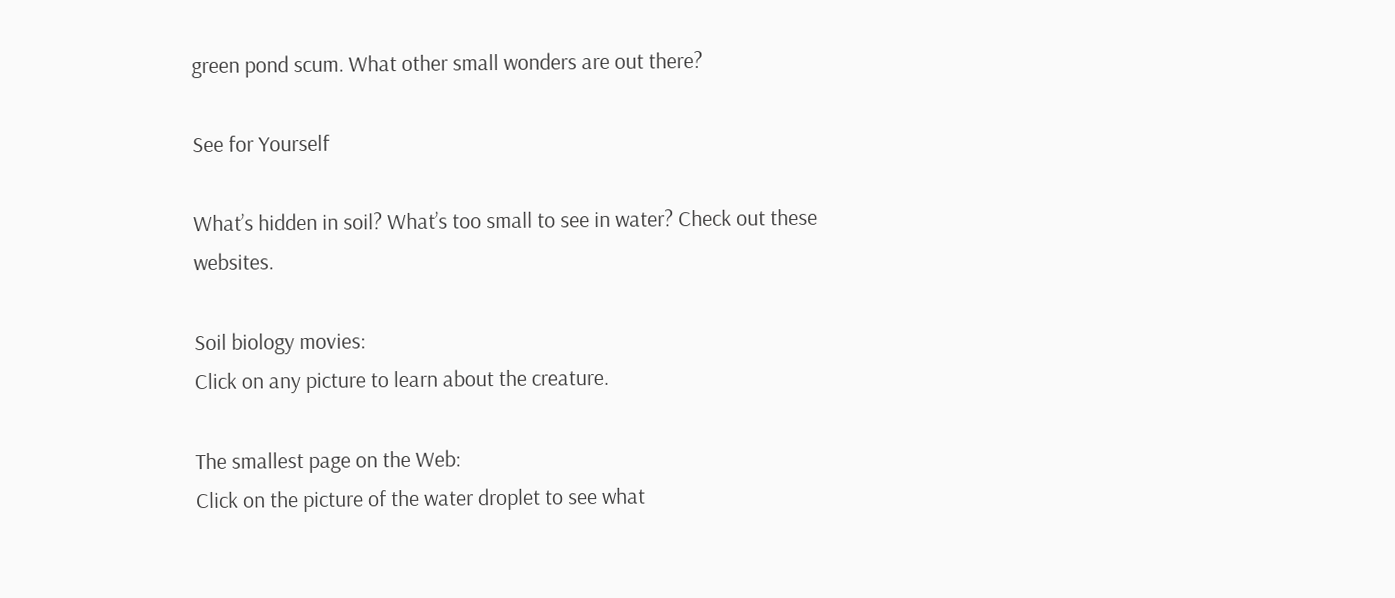green pond scum. What other small wonders are out there?

See for Yourself

What’s hidden in soil? What’s too small to see in water? Check out these websites.

Soil biology movies:
Click on any picture to learn about the creature.

The smallest page on the Web:
Click on the picture of the water droplet to see what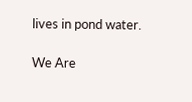lives in pond water.

We Are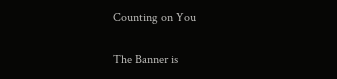Counting on You

The Banner is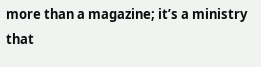more than a magazine; it’s a ministry that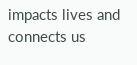impacts lives and connects us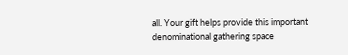all. Your gift helps provide this important denominational gathering space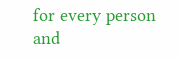for every person and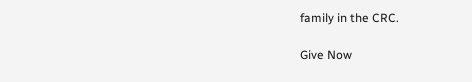family in the CRC.

Give Now